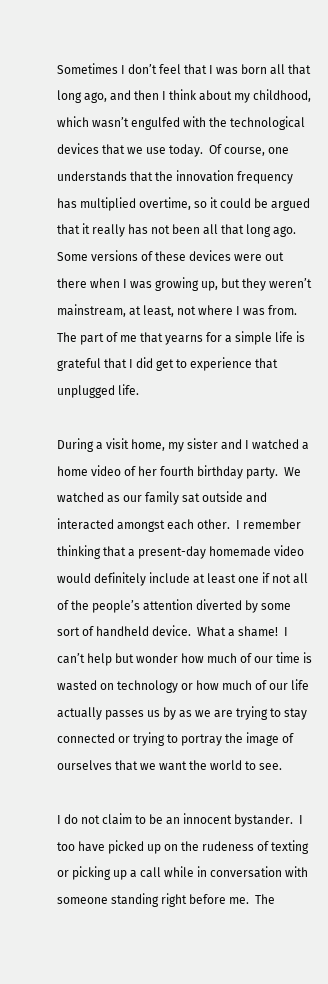Sometimes I don’t feel that I was born all that long ago, and then I think about my childhood, which wasn’t engulfed with the technological devices that we use today.  Of course, one understands that the innovation frequency has multiplied overtime, so it could be argued that it really has not been all that long ago.  Some versions of these devices were out there when I was growing up, but they weren’t mainstream, at least, not where I was from.  The part of me that yearns for a simple life is grateful that I did get to experience that unplugged life.

During a visit home, my sister and I watched a home video of her fourth birthday party.  We watched as our family sat outside and interacted amongst each other.  I remember thinking that a present-day homemade video would definitely include at least one if not all of the people’s attention diverted by some sort of handheld device.  What a shame!  I can’t help but wonder how much of our time is wasted on technology or how much of our life actually passes us by as we are trying to stay connected or trying to portray the image of ourselves that we want the world to see.

I do not claim to be an innocent bystander.  I too have picked up on the rudeness of texting or picking up a call while in conversation with someone standing right before me.  The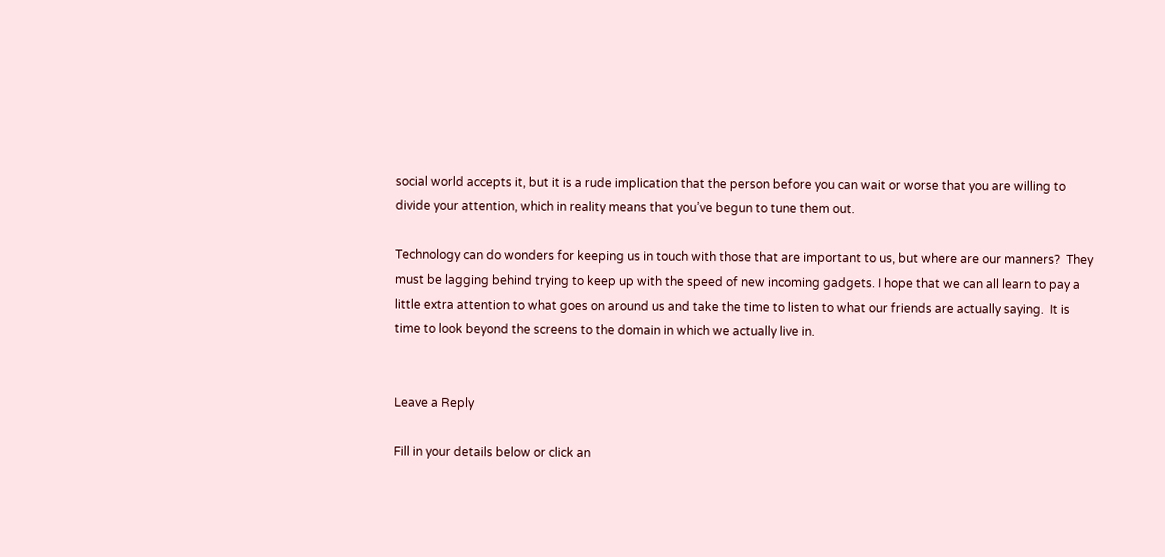social world accepts it, but it is a rude implication that the person before you can wait or worse that you are willing to divide your attention, which in reality means that you’ve begun to tune them out.

Technology can do wonders for keeping us in touch with those that are important to us, but where are our manners?  They must be lagging behind trying to keep up with the speed of new incoming gadgets. I hope that we can all learn to pay a little extra attention to what goes on around us and take the time to listen to what our friends are actually saying.  It is time to look beyond the screens to the domain in which we actually live in.


Leave a Reply

Fill in your details below or click an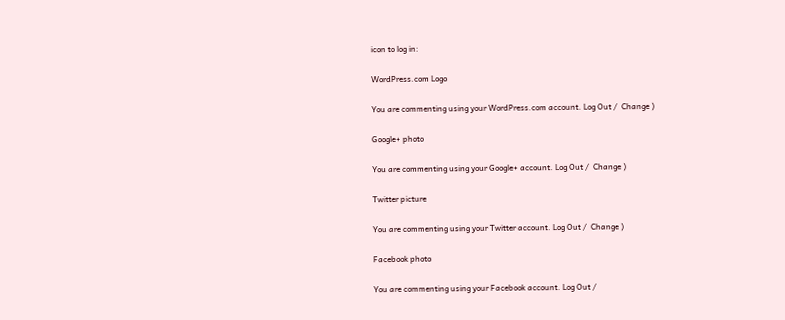icon to log in:

WordPress.com Logo

You are commenting using your WordPress.com account. Log Out /  Change )

Google+ photo

You are commenting using your Google+ account. Log Out /  Change )

Twitter picture

You are commenting using your Twitter account. Log Out /  Change )

Facebook photo

You are commenting using your Facebook account. Log Out /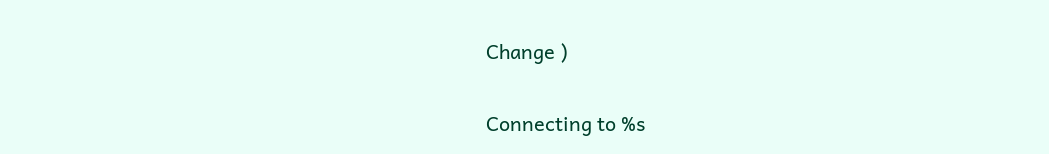Change )


Connecting to %s